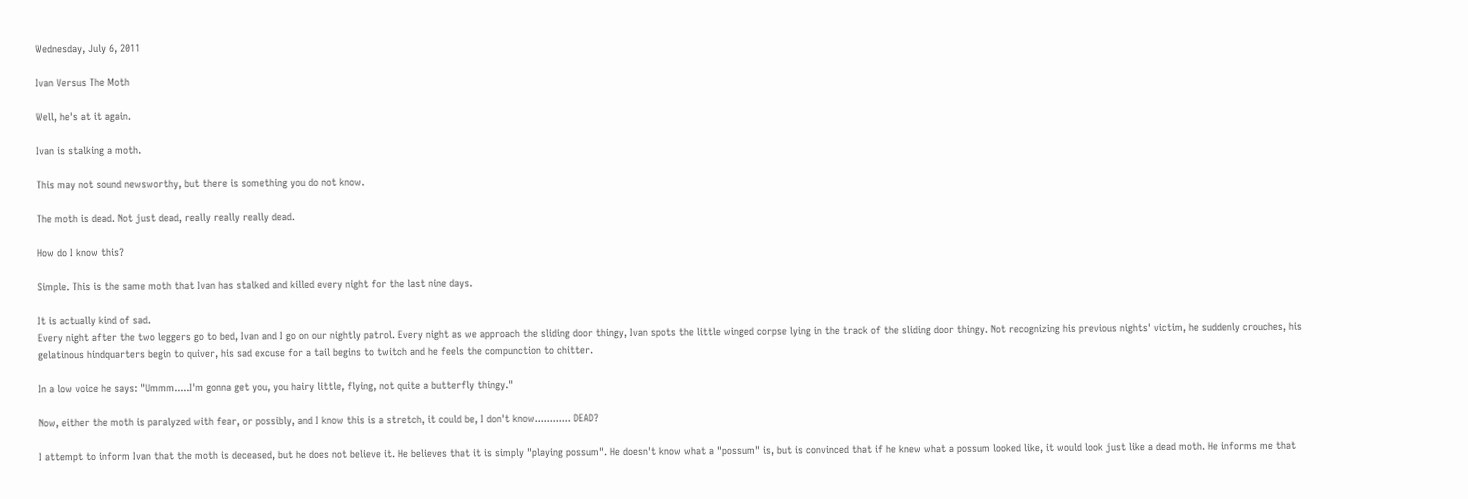Wednesday, July 6, 2011

Ivan Versus The Moth

Well, he's at it again.

Ivan is stalking a moth.

This may not sound newsworthy, but there is something you do not know.

The moth is dead. Not just dead, really really really dead.

How do I know this?

Simple. This is the same moth that Ivan has stalked and killed every night for the last nine days.

It is actually kind of sad.
Every night after the two leggers go to bed, Ivan and I go on our nightly patrol. Every night as we approach the sliding door thingy, Ivan spots the little winged corpse lying in the track of the sliding door thingy. Not recognizing his previous nights' victim, he suddenly crouches, his gelatinous hindquarters begin to quiver, his sad excuse for a tail begins to twitch and he feels the compunction to chitter.

In a low voice he says: "Ummm.....I'm gonna get you, you hairy little, flying, not quite a butterfly thingy."

Now, either the moth is paralyzed with fear, or possibly, and I know this is a stretch, it could be, I don't know............ DEAD?

I attempt to inform Ivan that the moth is deceased, but he does not believe it. He believes that it is simply "playing possum". He doesn't know what a "possum" is, but is convinced that if he knew what a possum looked like, it would look just like a dead moth. He informs me that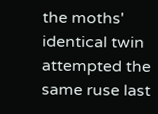the moths' identical twin attempted the same ruse last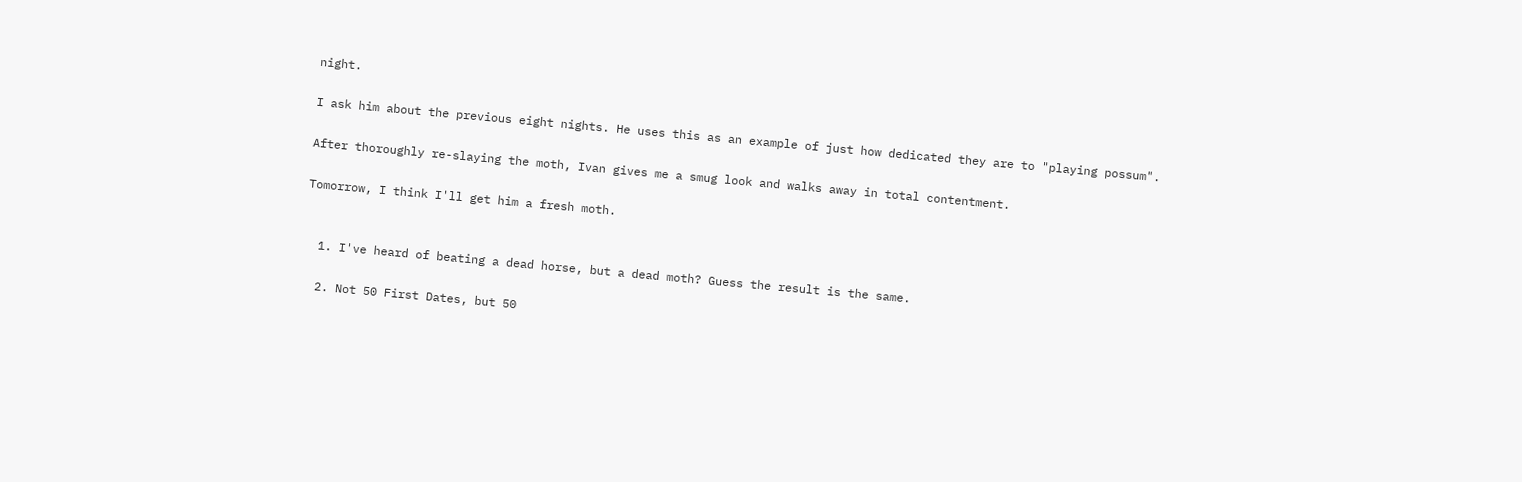night.

I ask him about the previous eight nights. He uses this as an example of just how dedicated they are to "playing possum".

After thoroughly re-slaying the moth, Ivan gives me a smug look and walks away in total contentment.

Tomorrow, I think I'll get him a fresh moth.


  1. I've heard of beating a dead horse, but a dead moth? Guess the result is the same.

  2. Not 50 First Dates, but 50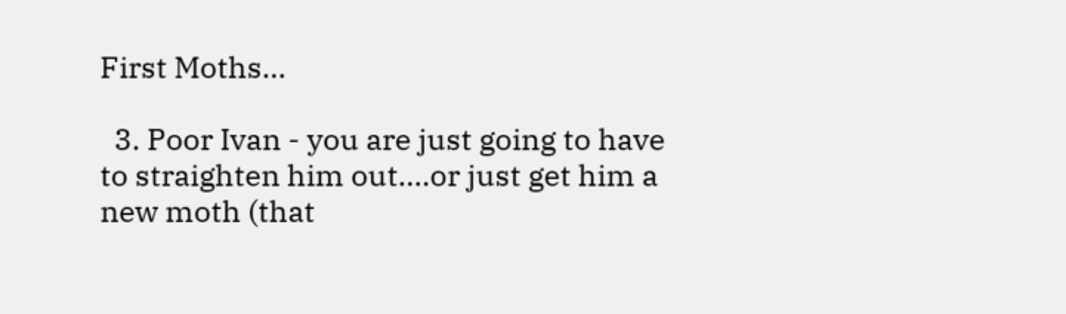First Moths...

  3. Poor Ivan - you are just going to have to straighten him out....or just get him a new moth (that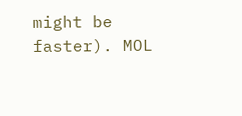might be faster). MOL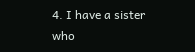4. I have a sister who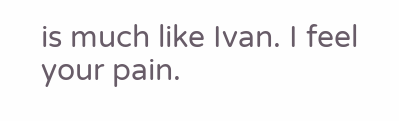is much like Ivan. I feel your pain.